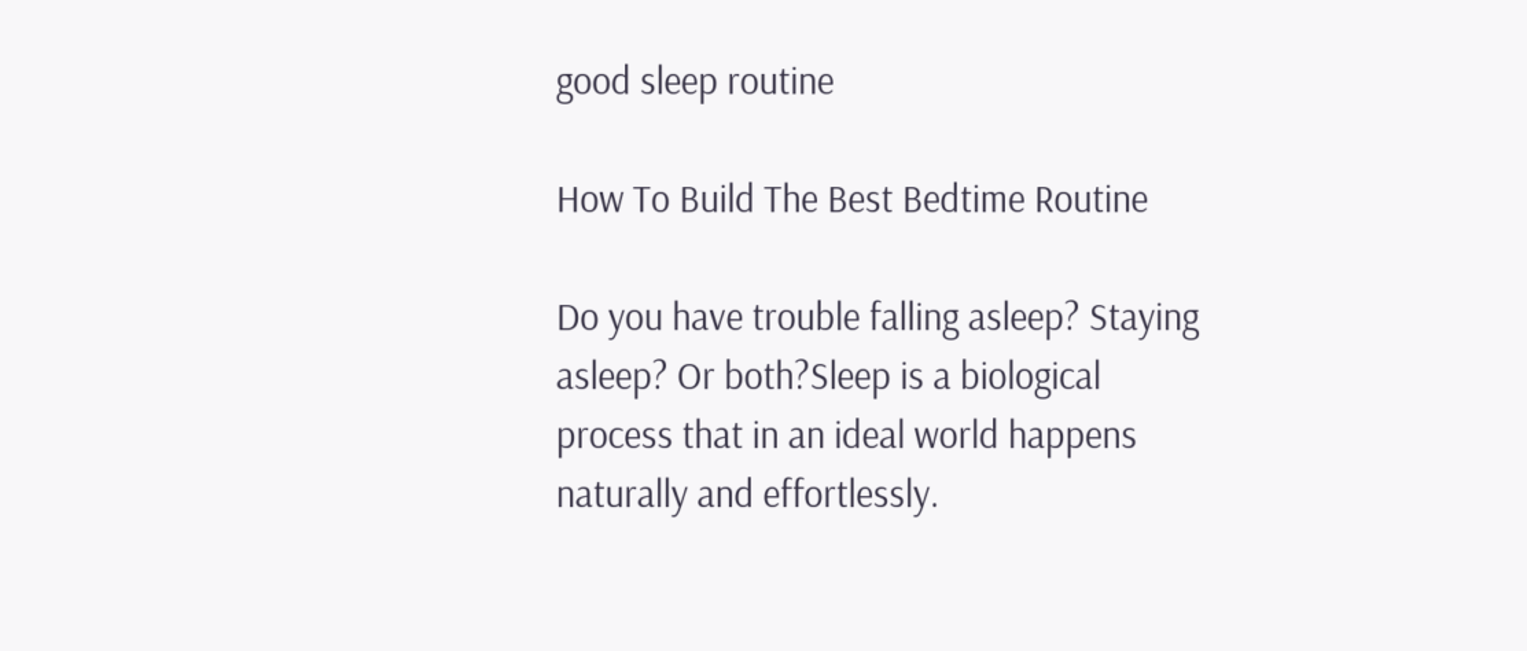good sleep routine

How To Build The Best Bedtime Routine

Do you have trouble falling asleep? Staying asleep? Or both?Sleep is a biological process that in an ideal world happens naturally and effortlessly.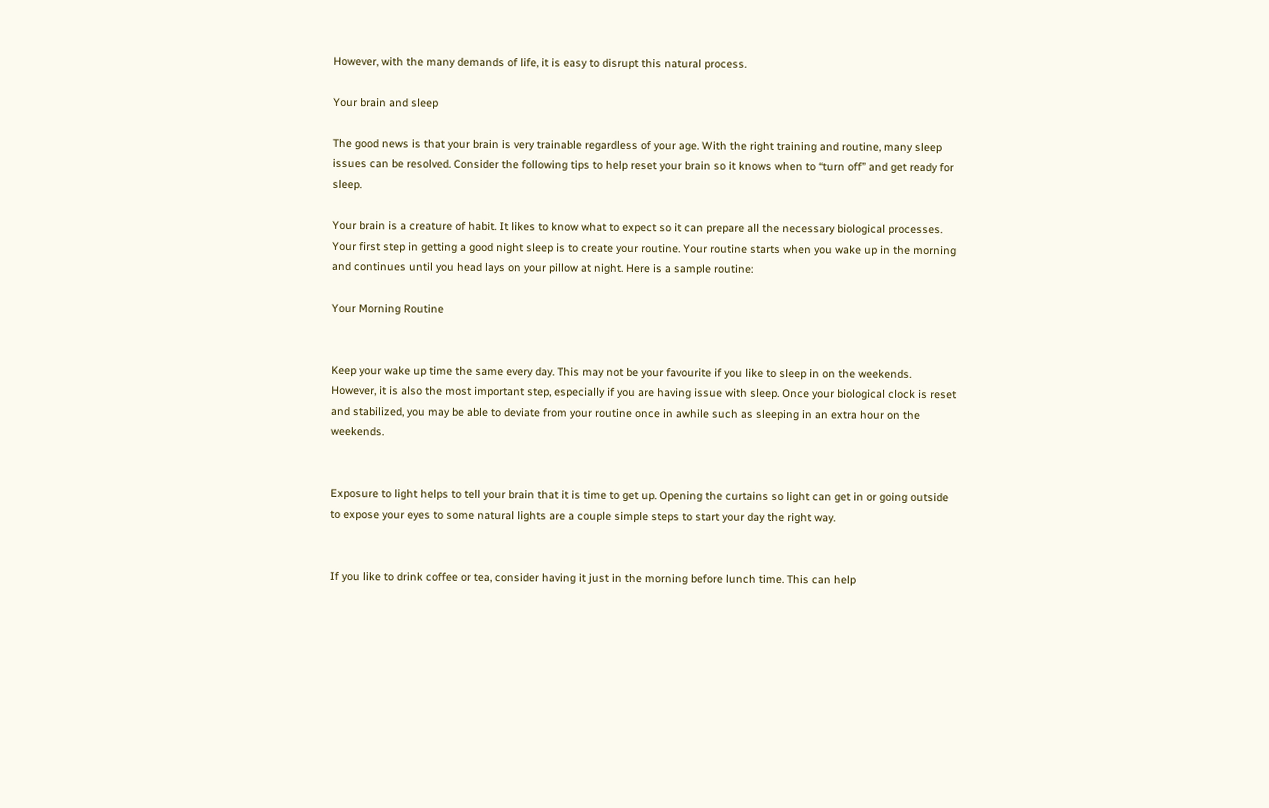However, with the many demands of life, it is easy to disrupt this natural process.

Your brain and sleep

The good news is that your brain is very trainable regardless of your age. With the right training and routine, many sleep issues can be resolved. Consider the following tips to help reset your brain so it knows when to “turn off” and get ready for sleep.

Your brain is a creature of habit. It likes to know what to expect so it can prepare all the necessary biological processes. Your first step in getting a good night sleep is to create your routine. Your routine starts when you wake up in the morning and continues until you head lays on your pillow at night. Here is a sample routine:

Your Morning Routine


Keep your wake up time the same every day. This may not be your favourite if you like to sleep in on the weekends. However, it is also the most important step, especially if you are having issue with sleep. Once your biological clock is reset and stabilized, you may be able to deviate from your routine once in awhile such as sleeping in an extra hour on the weekends.


Exposure to light helps to tell your brain that it is time to get up. Opening the curtains so light can get in or going outside to expose your eyes to some natural lights are a couple simple steps to start your day the right way.


If you like to drink coffee or tea, consider having it just in the morning before lunch time. This can help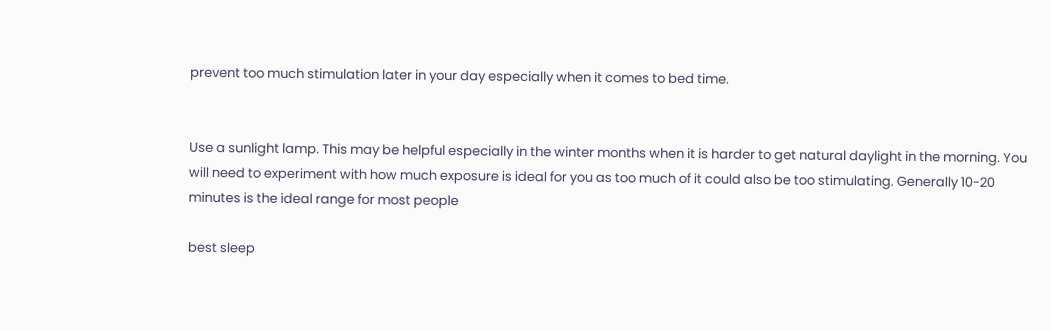prevent too much stimulation later in your day especially when it comes to bed time.


Use a sunlight lamp. This may be helpful especially in the winter months when it is harder to get natural daylight in the morning. You will need to experiment with how much exposure is ideal for you as too much of it could also be too stimulating. Generally 10-20 minutes is the ideal range for most people

best sleep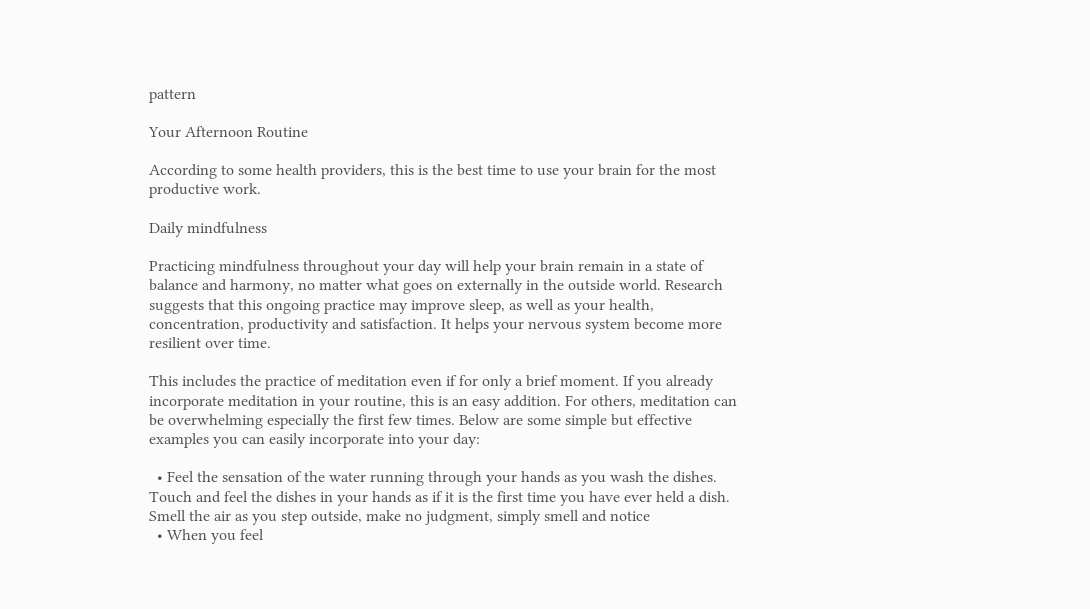pattern

Your Afternoon Routine

According to some health providers, this is the best time to use your brain for the most productive work.

Daily mindfulness

Practicing mindfulness throughout your day will help your brain remain in a state of balance and harmony, no matter what goes on externally in the outside world. Research suggests that this ongoing practice may improve sleep, as well as your health, concentration, productivity and satisfaction. It helps your nervous system become more resilient over time.

This includes the practice of meditation even if for only a brief moment. If you already incorporate meditation in your routine, this is an easy addition. For others, meditation can be overwhelming especially the first few times. Below are some simple but effective examples you can easily incorporate into your day:

  • Feel the sensation of the water running through your hands as you wash the dishes. Touch and feel the dishes in your hands as if it is the first time you have ever held a dish. Smell the air as you step outside, make no judgment, simply smell and notice
  • When you feel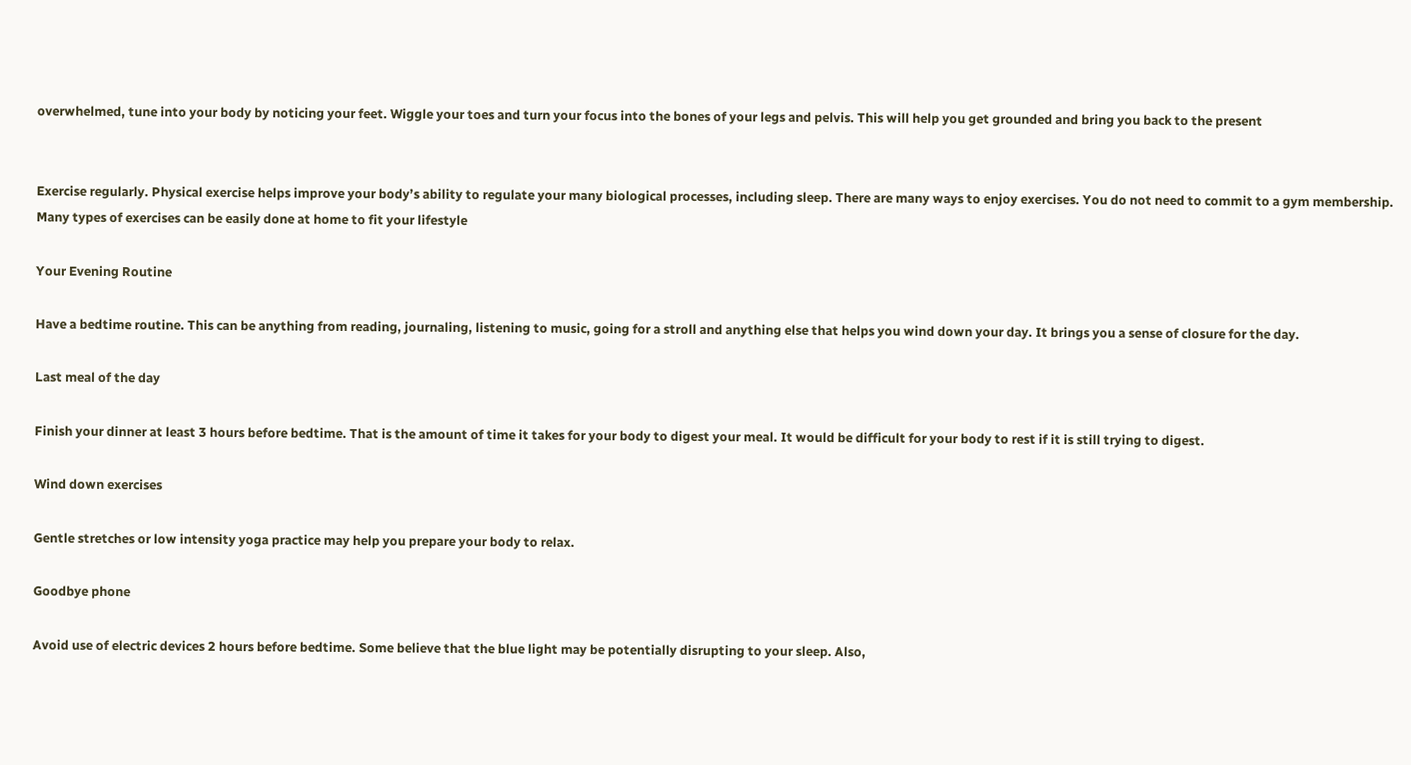overwhelmed, tune into your body by noticing your feet. Wiggle your toes and turn your focus into the bones of your legs and pelvis. This will help you get grounded and bring you back to the present


Exercise regularly. Physical exercise helps improve your body’s ability to regulate your many biological processes, including sleep. There are many ways to enjoy exercises. You do not need to commit to a gym membership. Many types of exercises can be easily done at home to fit your lifestyle

Your Evening Routine

Have a bedtime routine. This can be anything from reading, journaling, listening to music, going for a stroll and anything else that helps you wind down your day. It brings you a sense of closure for the day.

Last meal of the day

Finish your dinner at least 3 hours before bedtime. That is the amount of time it takes for your body to digest your meal. It would be difficult for your body to rest if it is still trying to digest.

Wind down exercises

Gentle stretches or low intensity yoga practice may help you prepare your body to relax.

Goodbye phone

Avoid use of electric devices 2 hours before bedtime. Some believe that the blue light may be potentially disrupting to your sleep. Also,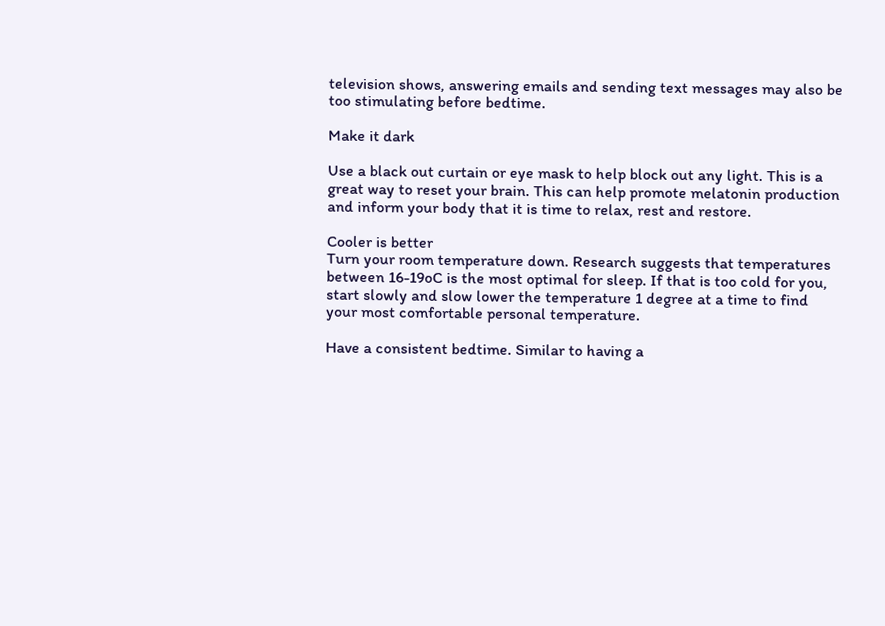television shows, answering emails and sending text messages may also be too stimulating before bedtime.

Make it dark

Use a black out curtain or eye mask to help block out any light. This is a great way to reset your brain. This can help promote melatonin production and inform your body that it is time to relax, rest and restore.

Cooler is better
Turn your room temperature down. Research suggests that temperatures between 16-19oC is the most optimal for sleep. If that is too cold for you, start slowly and slow lower the temperature 1 degree at a time to find your most comfortable personal temperature.

Have a consistent bedtime. Similar to having a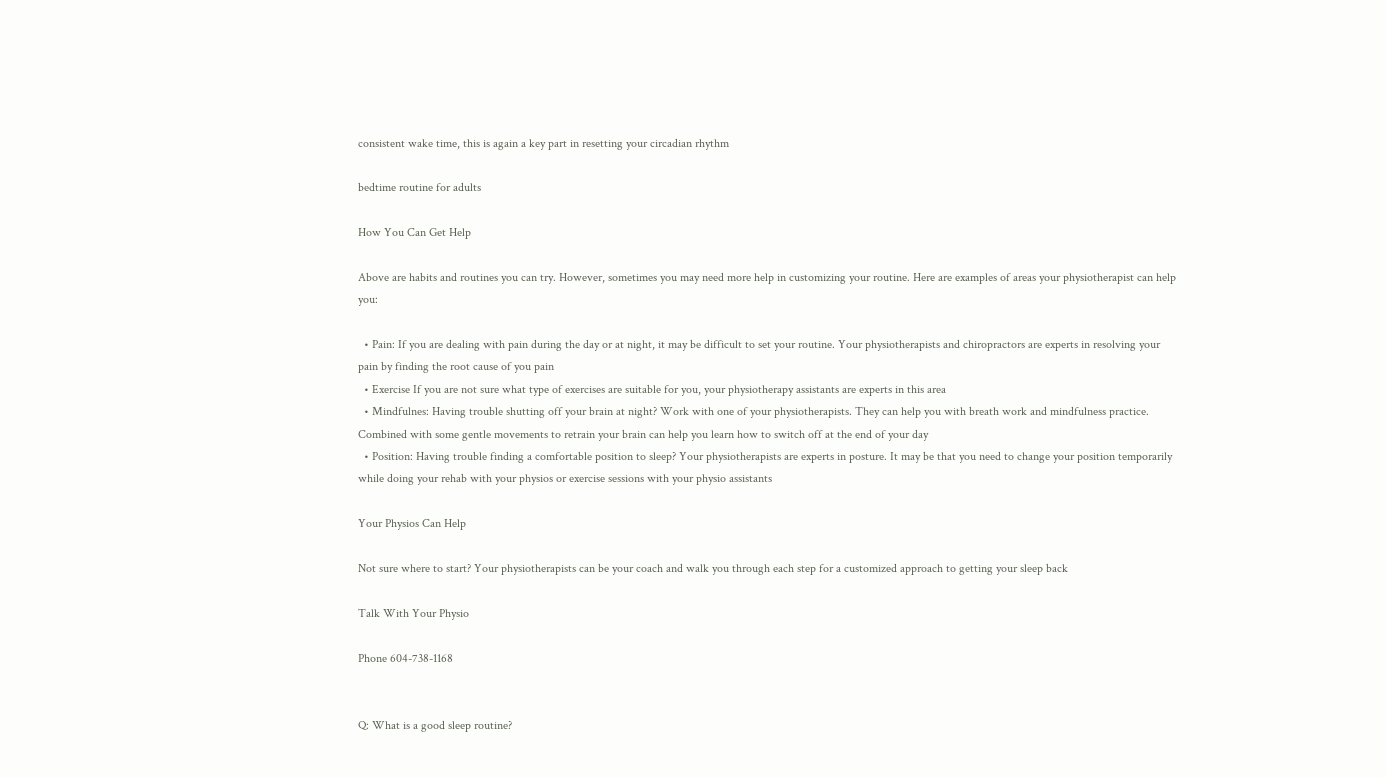consistent wake time, this is again a key part in resetting your circadian rhythm

bedtime routine for adults

How You Can Get Help

Above are habits and routines you can try. However, sometimes you may need more help in customizing your routine. Here are examples of areas your physiotherapist can help you:

  • Pain: If you are dealing with pain during the day or at night, it may be difficult to set your routine. Your physiotherapists and chiropractors are experts in resolving your pain by finding the root cause of you pain
  • Exercise If you are not sure what type of exercises are suitable for you, your physiotherapy assistants are experts in this area
  • Mindfulnes: Having trouble shutting off your brain at night? Work with one of your physiotherapists. They can help you with breath work and mindfulness practice. Combined with some gentle movements to retrain your brain can help you learn how to switch off at the end of your day
  • Position: Having trouble finding a comfortable position to sleep? Your physiotherapists are experts in posture. It may be that you need to change your position temporarily while doing your rehab with your physios or exercise sessions with your physio assistants

Your Physios Can Help

Not sure where to start? Your physiotherapists can be your coach and walk you through each step for a customized approach to getting your sleep back

Talk With Your Physio

Phone 604-738-1168


Q: What is a good sleep routine?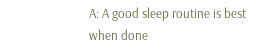A: A good sleep routine is best when done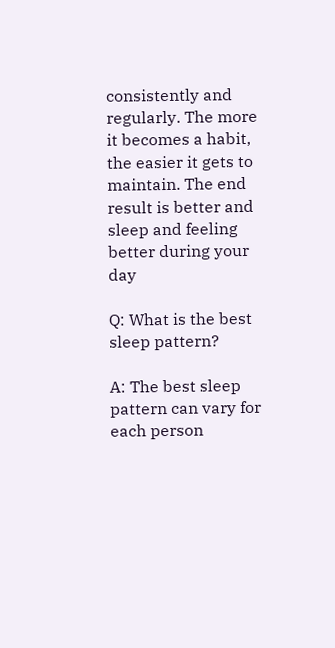consistently and regularly. The more it becomes a habit, the easier it gets to maintain. The end result is better and sleep and feeling better during your day

Q: What is the best sleep pattern?

A: The best sleep pattern can vary for each person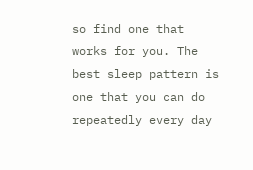so find one that works for you. The best sleep pattern is one that you can do repeatedly every day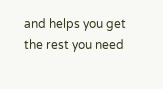and helps you get the rest you need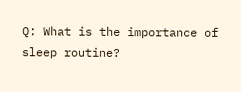Q: What is the importance of sleep routine?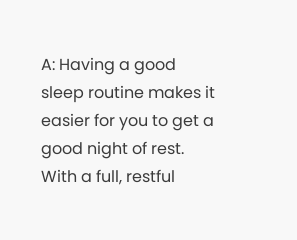A: Having a good sleep routine makes it easier for you to get a good night of rest. With a full, restful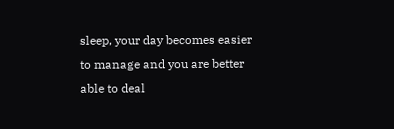sleep, your day becomes easier to manage and you are better able to deal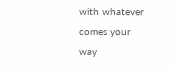with whatever comes your way